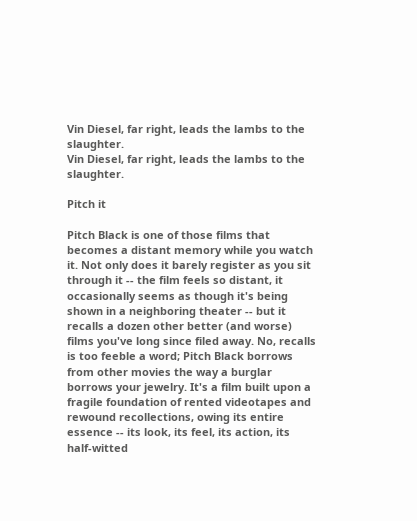Vin Diesel, far right, leads the lambs to the slaughter.
Vin Diesel, far right, leads the lambs to the slaughter.

Pitch it

Pitch Black is one of those films that becomes a distant memory while you watch it. Not only does it barely register as you sit through it -- the film feels so distant, it occasionally seems as though it's being shown in a neighboring theater -- but it recalls a dozen other better (and worse) films you've long since filed away. No, recalls is too feeble a word; Pitch Black borrows from other movies the way a burglar borrows your jewelry. It's a film built upon a fragile foundation of rented videotapes and rewound recollections, owing its entire essence -- its look, its feel, its action, its half-witted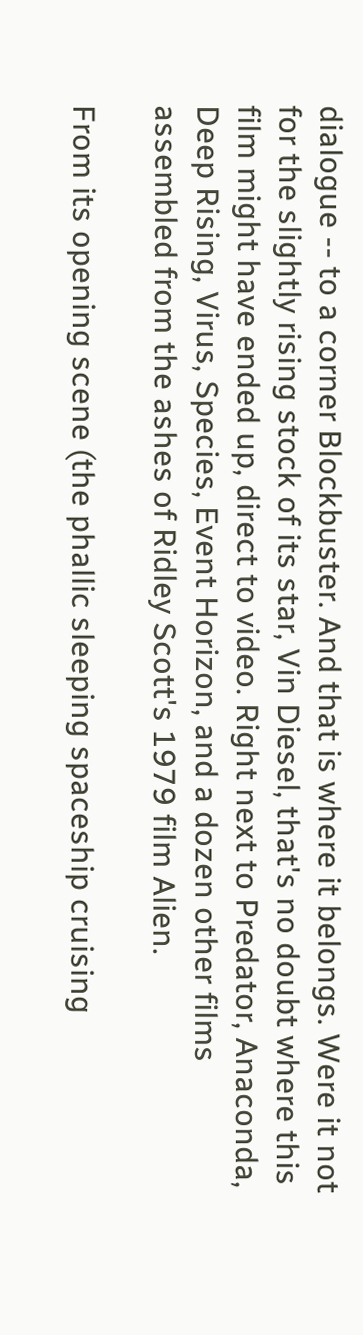dialogue -- to a corner Blockbuster. And that is where it belongs. Were it not for the slightly rising stock of its star, Vin Diesel, that's no doubt where this film might have ended up, direct to video. Right next to Predator, Anaconda, Deep Rising, Virus, Species, Event Horizon, and a dozen other films assembled from the ashes of Ridley Scott's 1979 film Alien.

From its opening scene (the phallic sleeping spaceship cruising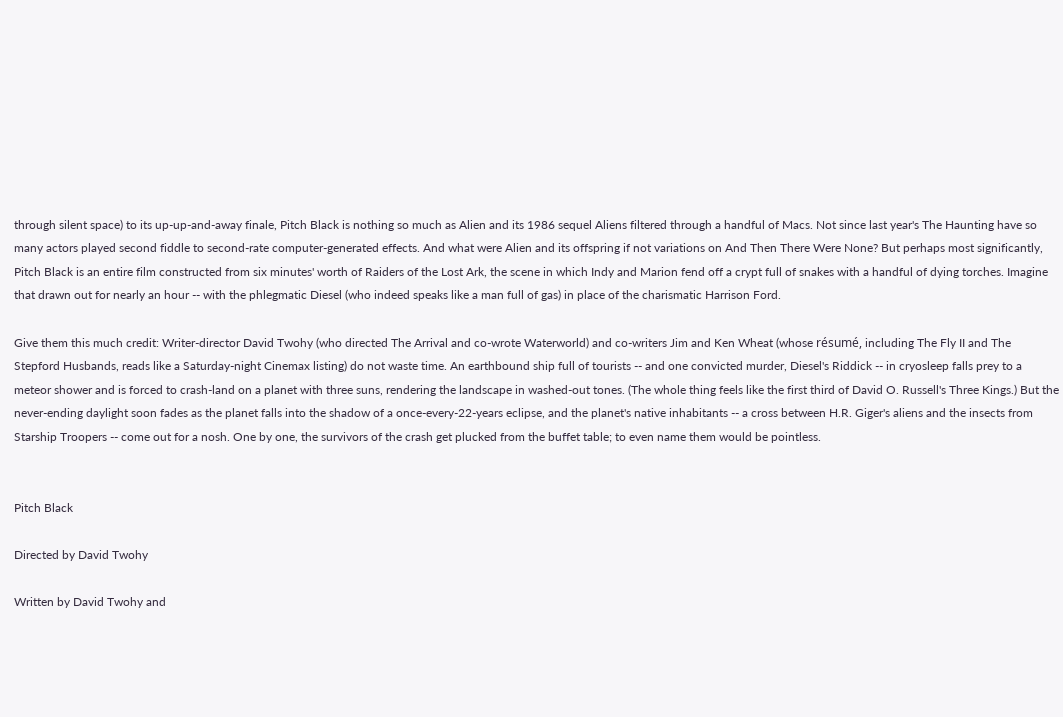through silent space) to its up-up-and-away finale, Pitch Black is nothing so much as Alien and its 1986 sequel Aliens filtered through a handful of Macs. Not since last year's The Haunting have so many actors played second fiddle to second-rate computer-generated effects. And what were Alien and its offspring if not variations on And Then There Were None? But perhaps most significantly, Pitch Black is an entire film constructed from six minutes' worth of Raiders of the Lost Ark, the scene in which Indy and Marion fend off a crypt full of snakes with a handful of dying torches. Imagine that drawn out for nearly an hour -- with the phlegmatic Diesel (who indeed speaks like a man full of gas) in place of the charismatic Harrison Ford.

Give them this much credit: Writer-director David Twohy (who directed The Arrival and co-wrote Waterworld) and co-writers Jim and Ken Wheat (whose résumé, including The Fly II and The Stepford Husbands, reads like a Saturday-night Cinemax listing) do not waste time. An earthbound ship full of tourists -- and one convicted murder, Diesel's Riddick -- in cryosleep falls prey to a meteor shower and is forced to crash-land on a planet with three suns, rendering the landscape in washed-out tones. (The whole thing feels like the first third of David O. Russell's Three Kings.) But the never-ending daylight soon fades as the planet falls into the shadow of a once-every-22-years eclipse, and the planet's native inhabitants -- a cross between H.R. Giger's aliens and the insects from Starship Troopers -- come out for a nosh. One by one, the survivors of the crash get plucked from the buffet table; to even name them would be pointless.


Pitch Black

Directed by David Twohy

Written by David Twohy and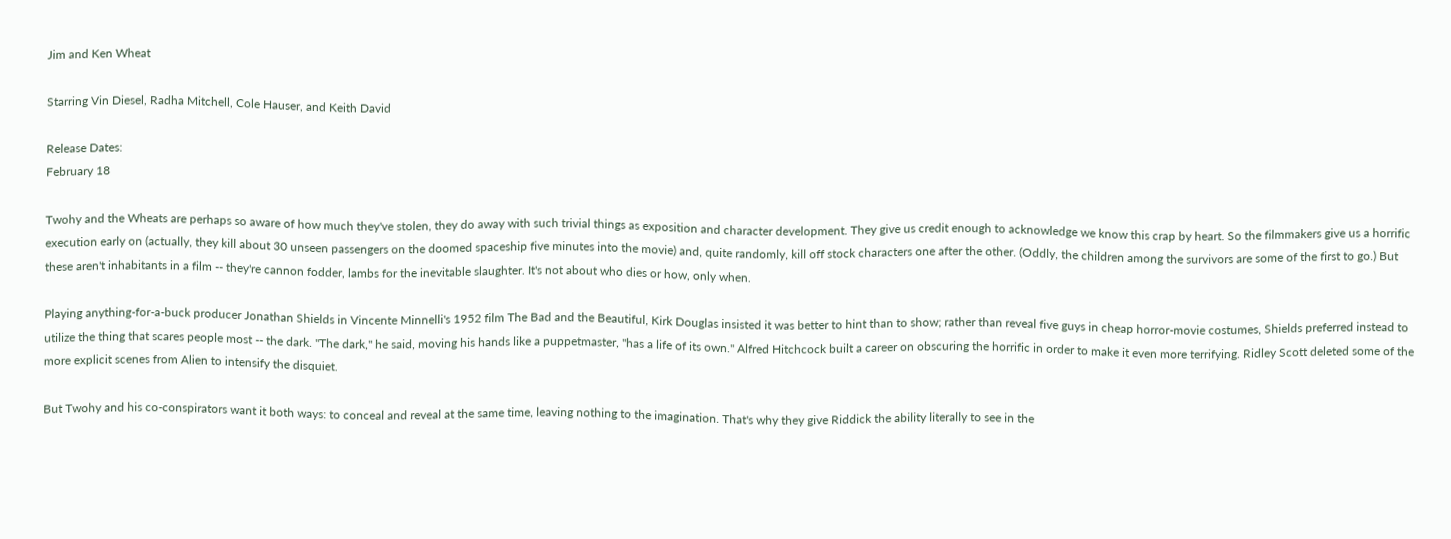Jim and Ken Wheat

Starring Vin Diesel, Radha Mitchell, Cole Hauser, and Keith David

Release Dates:
February 18

Twohy and the Wheats are perhaps so aware of how much they've stolen, they do away with such trivial things as exposition and character development. They give us credit enough to acknowledge we know this crap by heart. So the filmmakers give us a horrific execution early on (actually, they kill about 30 unseen passengers on the doomed spaceship five minutes into the movie) and, quite randomly, kill off stock characters one after the other. (Oddly, the children among the survivors are some of the first to go.) But these aren't inhabitants in a film -- they're cannon fodder, lambs for the inevitable slaughter. It's not about who dies or how, only when.

Playing anything-for-a-buck producer Jonathan Shields in Vincente Minnelli's 1952 film The Bad and the Beautiful, Kirk Douglas insisted it was better to hint than to show; rather than reveal five guys in cheap horror-movie costumes, Shields preferred instead to utilize the thing that scares people most -- the dark. "The dark," he said, moving his hands like a puppetmaster, "has a life of its own." Alfred Hitchcock built a career on obscuring the horrific in order to make it even more terrifying. Ridley Scott deleted some of the more explicit scenes from Alien to intensify the disquiet.

But Twohy and his co-conspirators want it both ways: to conceal and reveal at the same time, leaving nothing to the imagination. That's why they give Riddick the ability literally to see in the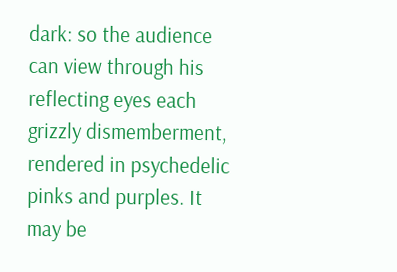dark: so the audience can view through his reflecting eyes each grizzly dismemberment, rendered in psychedelic pinks and purples. It may be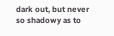dark out, but never so shadowy as to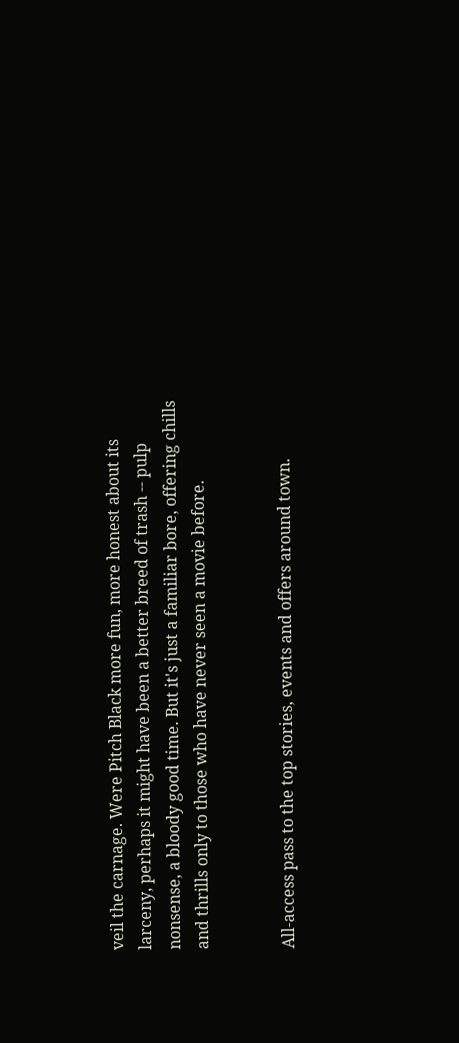veil the carnage. Were Pitch Black more fun, more honest about its larceny, perhaps it might have been a better breed of trash -- pulp nonsense, a bloody good time. But it's just a familiar bore, offering chills and thrills only to those who have never seen a movie before.


All-access pass to the top stories, events and offers around town.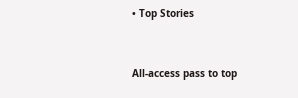• Top Stories


All-access pass to top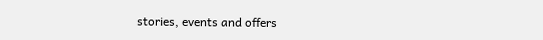stories, events and offers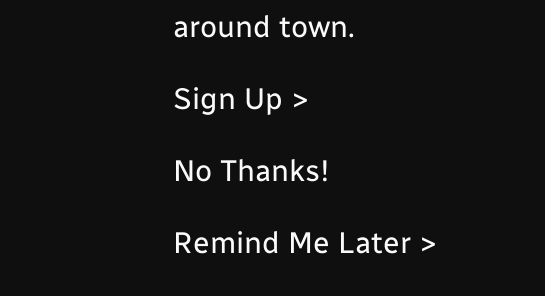around town.

Sign Up >

No Thanks!

Remind Me Later >